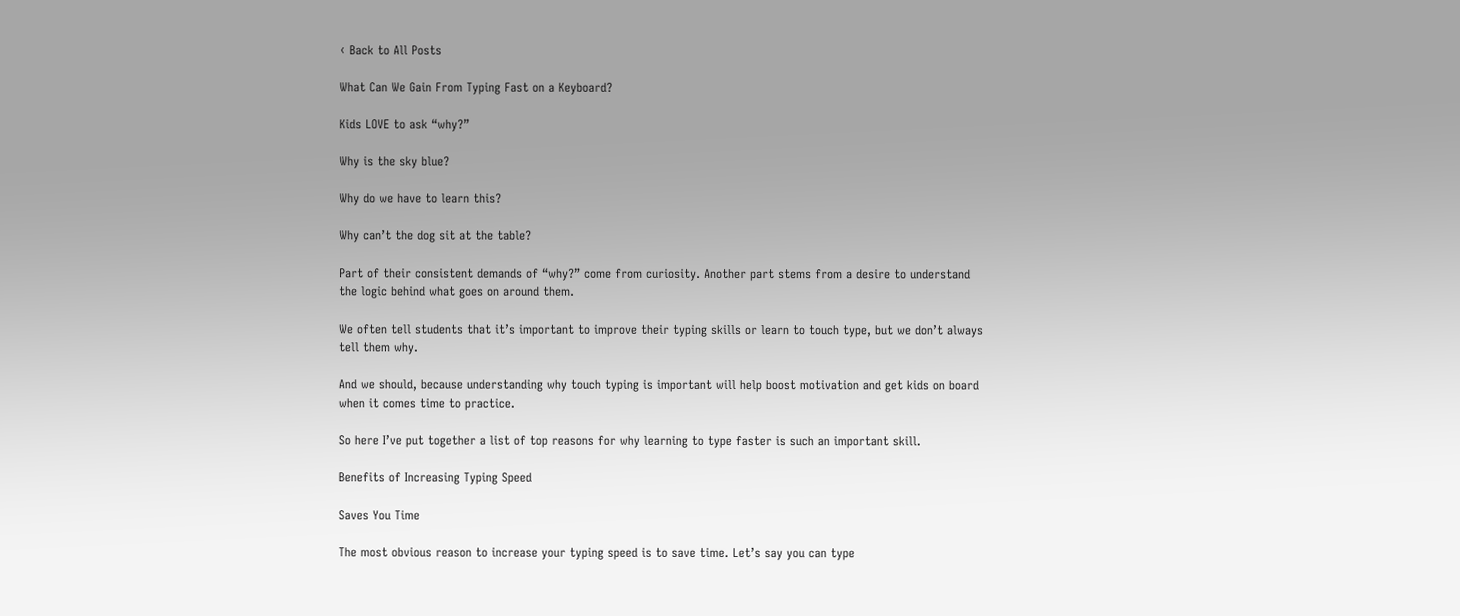‹ Back to All Posts

What Can We Gain From Typing Fast on a Keyboard?

Kids LOVE to ask “why?”

Why is the sky blue?

Why do we have to learn this?

Why can’t the dog sit at the table?

Part of their consistent demands of “why?” come from curiosity. Another part stems from a desire to understand the logic behind what goes on around them.

We often tell students that it’s important to improve their typing skills or learn to touch type, but we don’t always tell them why.

And we should, because understanding why touch typing is important will help boost motivation and get kids on board when it comes time to practice.

So here I’ve put together a list of top reasons for why learning to type faster is such an important skill.

Benefits of Increasing Typing Speed

Saves You Time

The most obvious reason to increase your typing speed is to save time. Let’s say you can type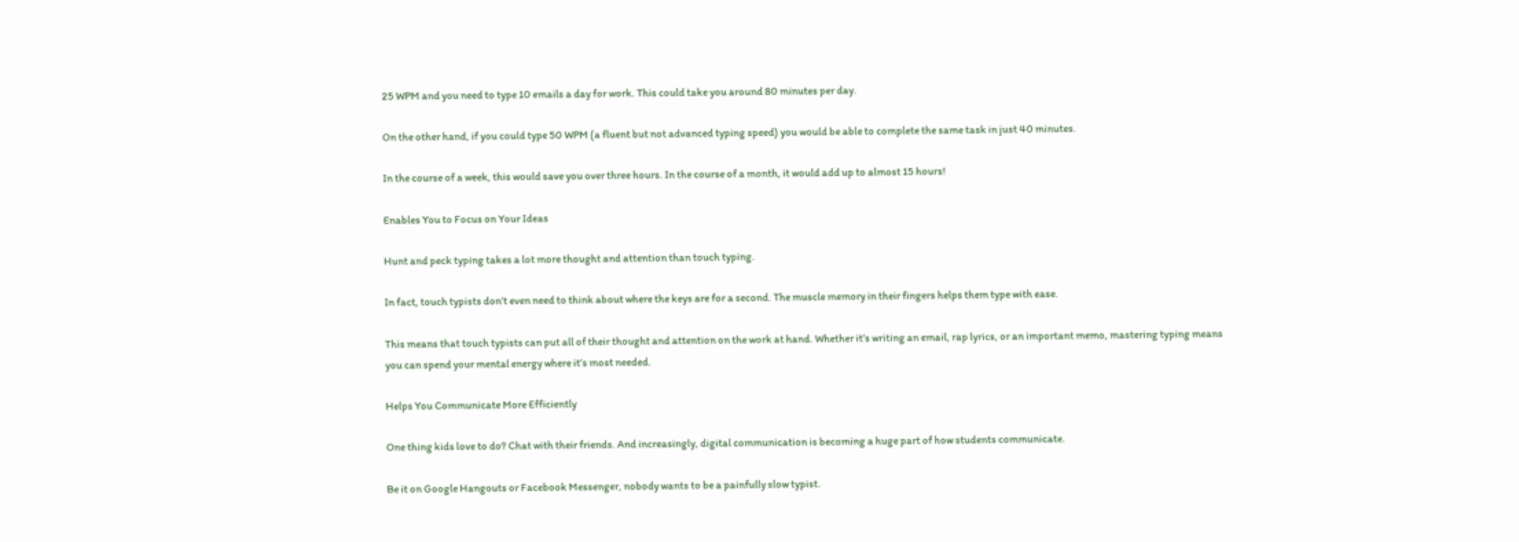25 WPM and you need to type 10 emails a day for work. This could take you around 80 minutes per day.

On the other hand, if you could type 50 WPM (a fluent but not advanced typing speed) you would be able to complete the same task in just 40 minutes.

In the course of a week, this would save you over three hours. In the course of a month, it would add up to almost 15 hours!

Enables You to Focus on Your Ideas

Hunt and peck typing takes a lot more thought and attention than touch typing.

In fact, touch typists don’t even need to think about where the keys are for a second. The muscle memory in their fingers helps them type with ease.

This means that touch typists can put all of their thought and attention on the work at hand. Whether it’s writing an email, rap lyrics, or an important memo, mastering typing means you can spend your mental energy where it’s most needed.

Helps You Communicate More Efficiently

One thing kids love to do? Chat with their friends. And increasingly, digital communication is becoming a huge part of how students communicate.

Be it on Google Hangouts or Facebook Messenger, nobody wants to be a painfully slow typist.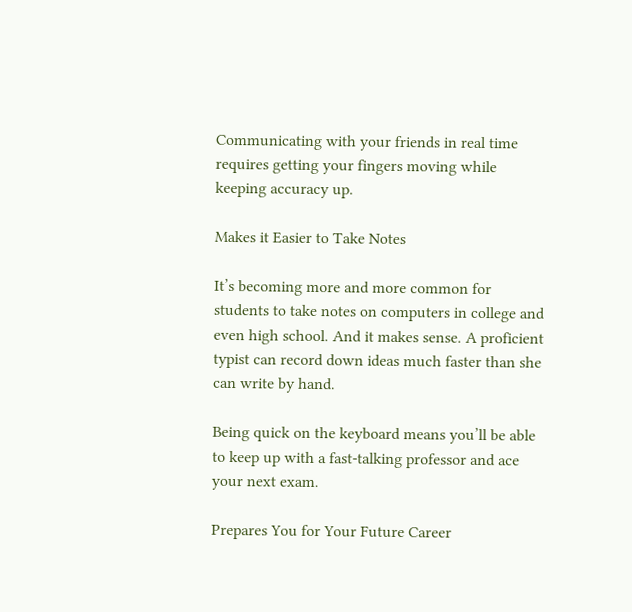Communicating with your friends in real time requires getting your fingers moving while keeping accuracy up.

Makes it Easier to Take Notes

It’s becoming more and more common for students to take notes on computers in college and even high school. And it makes sense. A proficient typist can record down ideas much faster than she can write by hand.

Being quick on the keyboard means you’ll be able to keep up with a fast-talking professor and ace your next exam.

Prepares You for Your Future Career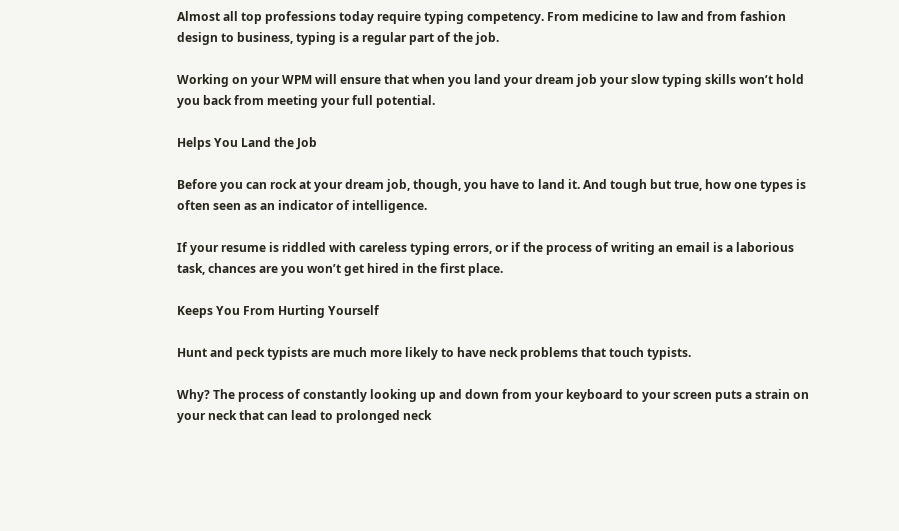Almost all top professions today require typing competency. From medicine to law and from fashion design to business, typing is a regular part of the job.

Working on your WPM will ensure that when you land your dream job your slow typing skills won’t hold you back from meeting your full potential.

Helps You Land the Job

Before you can rock at your dream job, though, you have to land it. And tough but true, how one types is often seen as an indicator of intelligence.

If your resume is riddled with careless typing errors, or if the process of writing an email is a laborious task, chances are you won’t get hired in the first place.

Keeps You From Hurting Yourself

Hunt and peck typists are much more likely to have neck problems that touch typists.

Why? The process of constantly looking up and down from your keyboard to your screen puts a strain on your neck that can lead to prolonged neck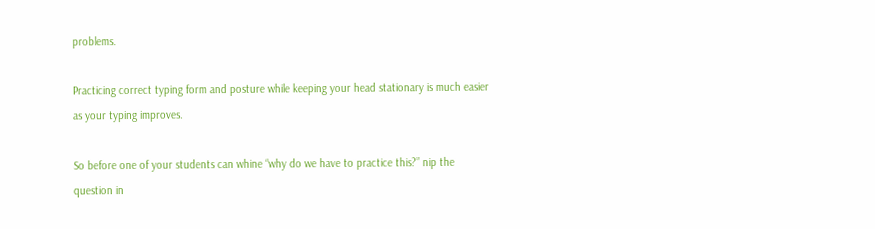problems.

Practicing correct typing form and posture while keeping your head stationary is much easier as your typing improves.

So before one of your students can whine “why do we have to practice this?” nip the question in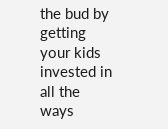the bud by getting your kids invested in all the ways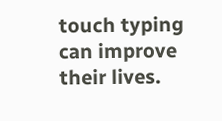touch typing can improve their lives.